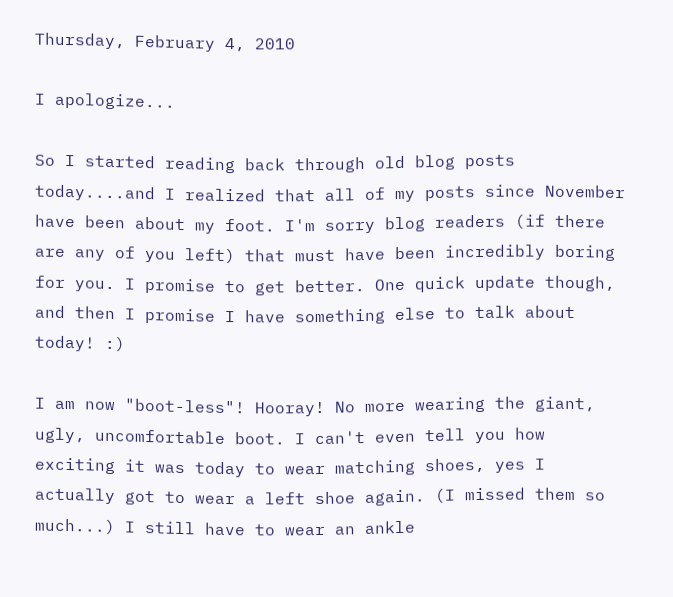Thursday, February 4, 2010

I apologize...

So I started reading back through old blog posts today....and I realized that all of my posts since November have been about my foot. I'm sorry blog readers (if there are any of you left) that must have been incredibly boring for you. I promise to get better. One quick update though, and then I promise I have something else to talk about today! :)

I am now "boot-less"! Hooray! No more wearing the giant, ugly, uncomfortable boot. I can't even tell you how exciting it was today to wear matching shoes, yes I actually got to wear a left shoe again. (I missed them so much...) I still have to wear an ankle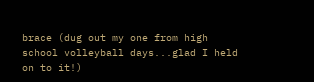brace (dug out my one from high school volleyball days...glad I held on to it!)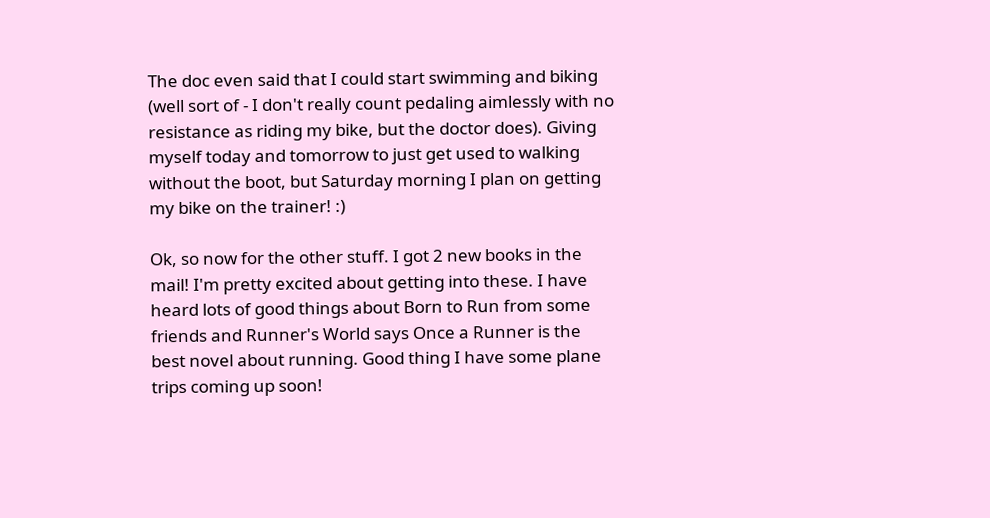The doc even said that I could start swimming and biking (well sort of - I don't really count pedaling aimlessly with no resistance as riding my bike, but the doctor does). Giving myself today and tomorrow to just get used to walking without the boot, but Saturday morning I plan on getting my bike on the trainer! :)

Ok, so now for the other stuff. I got 2 new books in the mail! I'm pretty excited about getting into these. I have heard lots of good things about Born to Run from some friends and Runner's World says Once a Runner is the best novel about running. Good thing I have some plane trips coming up soon!